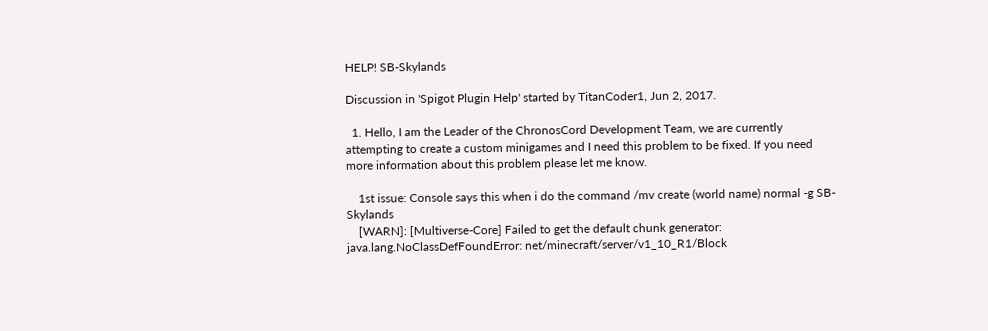HELP! SB-Skylands

Discussion in 'Spigot Plugin Help' started by TitanCoder1, Jun 2, 2017.

  1. Hello, I am the Leader of the ChronosCord Development Team, we are currently attempting to create a custom minigames and I need this problem to be fixed. If you need more information about this problem please let me know.

    1st issue: Console says this when i do the command /mv create (world name) normal -g SB-Skylands
    [WARN]: [Multiverse-Core] Failed to get the default chunk generator: java.lang.NoClassDefFoundError: net/minecraft/server/v1_10_R1/Block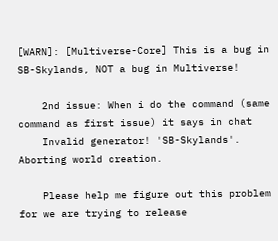[WARN]: [Multiverse-Core] This is a bug in SB-Skylands, NOT a bug in Multiverse!

    2nd issue: When i do the command (same command as first issue) it says in chat
    Invalid generator! 'SB-Skylands'. Aborting world creation.

    Please help me figure out this problem for we are trying to release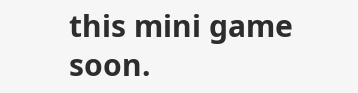this mini game soon.